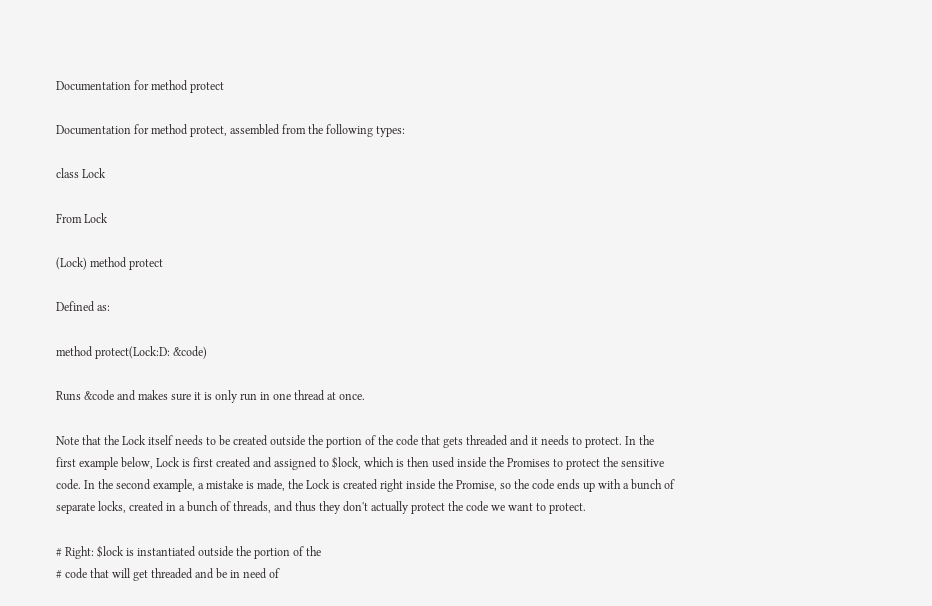Documentation for method protect

Documentation for method protect, assembled from the following types:

class Lock

From Lock

(Lock) method protect

Defined as:

method protect(Lock:D: &code)

Runs &code and makes sure it is only run in one thread at once.

Note that the Lock itself needs to be created outside the portion of the code that gets threaded and it needs to protect. In the first example below, Lock is first created and assigned to $lock, which is then used inside the Promises to protect the sensitive code. In the second example, a mistake is made, the Lock is created right inside the Promise, so the code ends up with a bunch of separate locks, created in a bunch of threads, and thus they don't actually protect the code we want to protect.

# Right: $lock is instantiated outside the portion of the
# code that will get threaded and be in need of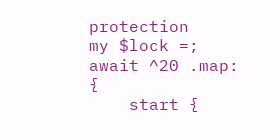protection
my $lock =;
await ^20 .map: {
    start {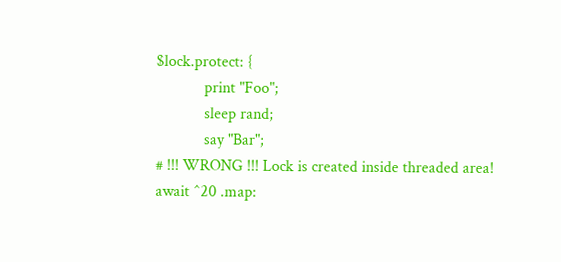$lock.protect: {
            print "Foo";
            sleep rand;
            say "Bar";
# !!! WRONG !!! Lock is created inside threaded area!
await ^20 .map: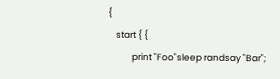{
    start { {
            print "Foo"sleep randsay "Bar";